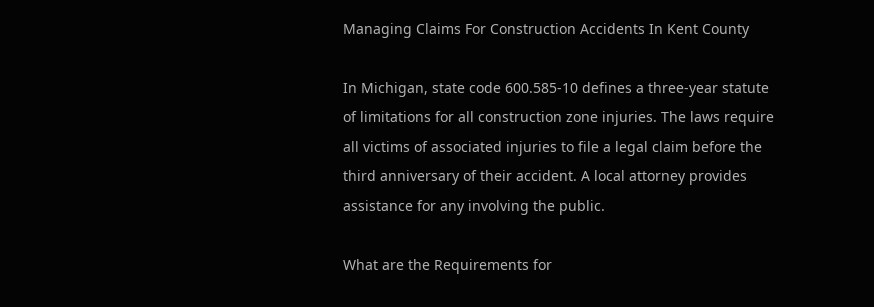Managing Claims For Construction Accidents In Kent County

In Michigan, state code 600.585-10 defines a three-year statute of limitations for all construction zone injuries. The laws require all victims of associated injuries to file a legal claim before the third anniversary of their accident. A local attorney provides assistance for any involving the public.

What are the Requirements for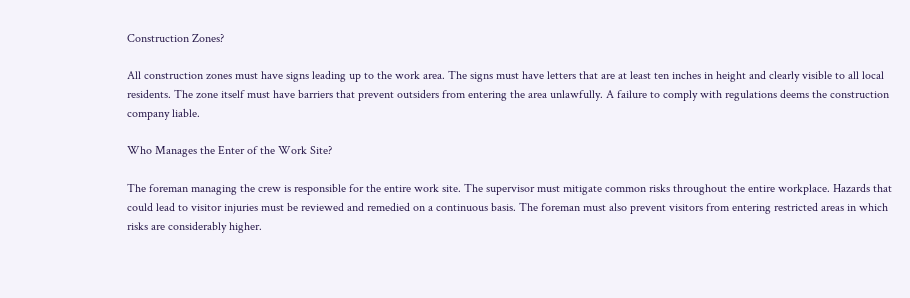Construction Zones?

All construction zones must have signs leading up to the work area. The signs must have letters that are at least ten inches in height and clearly visible to all local residents. The zone itself must have barriers that prevent outsiders from entering the area unlawfully. A failure to comply with regulations deems the construction company liable.

Who Manages the Enter of the Work Site?

The foreman managing the crew is responsible for the entire work site. The supervisor must mitigate common risks throughout the entire workplace. Hazards that could lead to visitor injuries must be reviewed and remedied on a continuous basis. The foreman must also prevent visitors from entering restricted areas in which risks are considerably higher.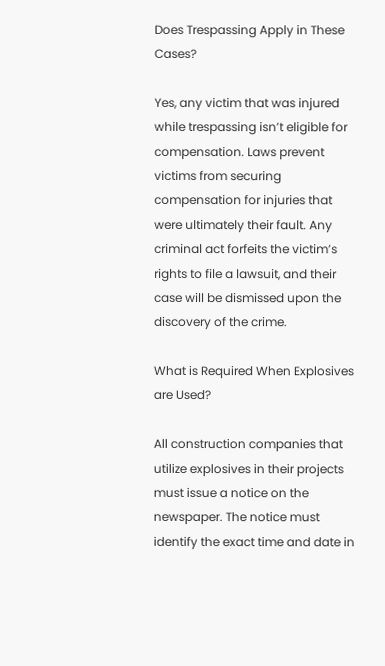Does Trespassing Apply in These Cases?

Yes, any victim that was injured while trespassing isn’t eligible for compensation. Laws prevent victims from securing compensation for injuries that were ultimately their fault. Any criminal act forfeits the victim’s rights to file a lawsuit, and their case will be dismissed upon the discovery of the crime.

What is Required When Explosives are Used?

All construction companies that utilize explosives in their projects must issue a notice on the newspaper. The notice must identify the exact time and date in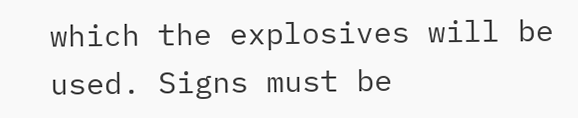which the explosives will be used. Signs must be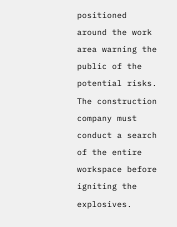positioned around the work area warning the public of the potential risks. The construction company must conduct a search of the entire workspace before igniting the explosives.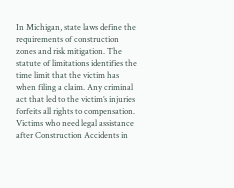In Michigan, state laws define the requirements of construction zones and risk mitigation. The statute of limitations identifies the time limit that the victim has when filing a claim. Any criminal act that led to the victim’s injuries forfeits all rights to compensation. Victims who need legal assistance after Construction Accidents in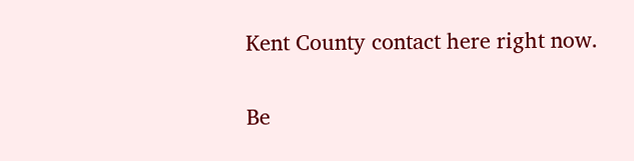Kent County contact here right now.

Be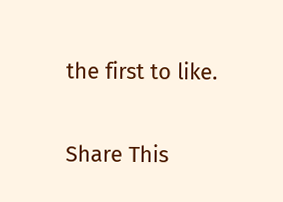the first to like.

Share This